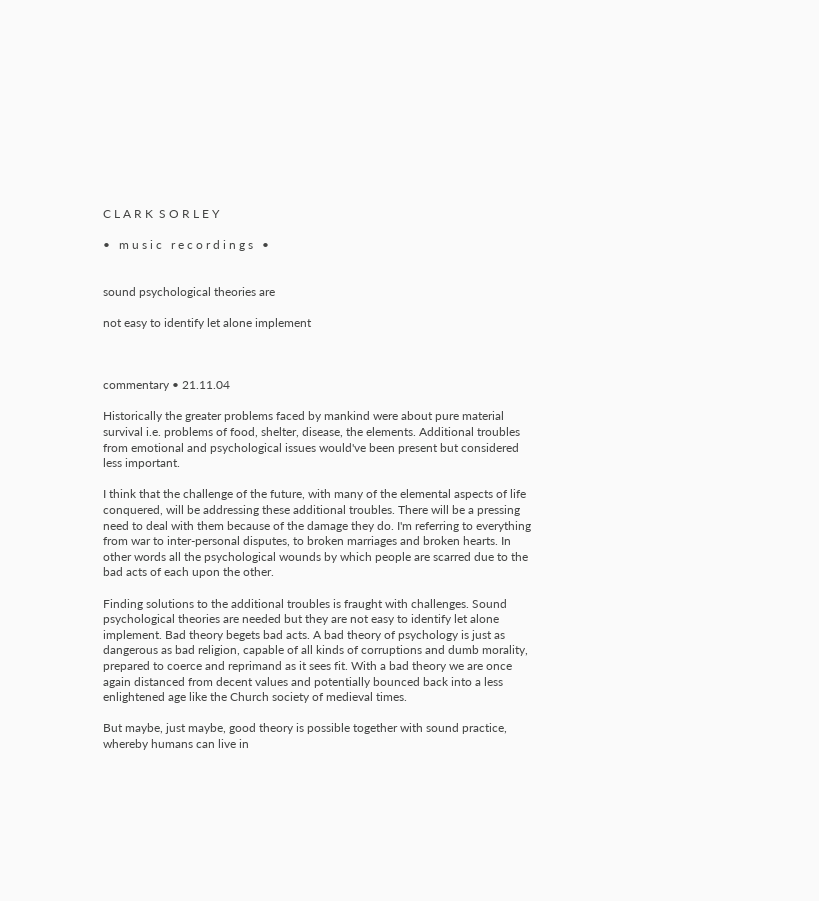C L A R K  S O R L E Y

•   m u s i c   r e c o r d i n g s   •


sound psychological theories are

not easy to identify let alone implement



commentary • 21.11.04

Historically the greater problems faced by mankind were about pure material survival i.e. problems of food, shelter, disease, the elements. Additional troubles from emotional and psychological issues would've been present but considered less important.

I think that the challenge of the future, with many of the elemental aspects of life conquered, will be addressing these additional troubles. There will be a pressing need to deal with them because of the damage they do. I'm referring to everything from war to inter-personal disputes, to broken marriages and broken hearts. In other words all the psychological wounds by which people are scarred due to the bad acts of each upon the other.

Finding solutions to the additional troubles is fraught with challenges. Sound psychological theories are needed but they are not easy to identify let alone implement. Bad theory begets bad acts. A bad theory of psychology is just as dangerous as bad religion, capable of all kinds of corruptions and dumb morality, prepared to coerce and reprimand as it sees fit. With a bad theory we are once again distanced from decent values and potentially bounced back into a less enlightened age like the Church society of medieval times.

But maybe, just maybe, good theory is possible together with sound practice, whereby humans can live in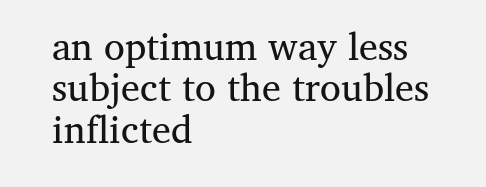an optimum way less subject to the troubles inflicted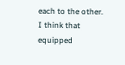each to the other. I think that equipped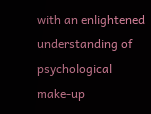with an enlightened understanding of psychological make-up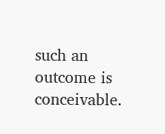such an outcome is conceivable.